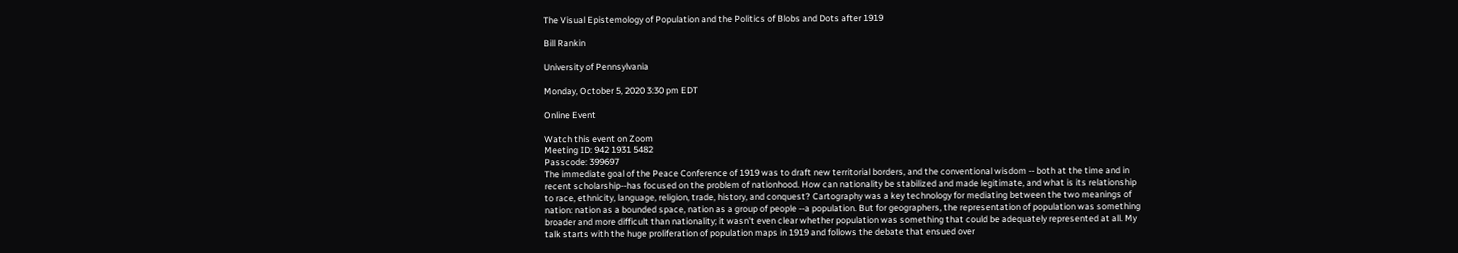The Visual Epistemology of Population and the Politics of Blobs and Dots after 1919

Bill Rankin

University of Pennsylvania

Monday, October 5, 2020 3:30 pm EDT

Online Event

Watch this event on Zoom
Meeting ID: 942 1931 5482
Passcode: 399697
The immediate goal of the Peace Conference of 1919 was to draft new territorial borders, and the conventional wisdom -- both at the time and in recent scholarship--has focused on the problem of nationhood. How can nationality be stabilized and made legitimate, and what is its relationship to race, ethnicity, language, religion, trade, history, and conquest? Cartography was a key technology for mediating between the two meanings of nation: nation as a bounded space, nation as a group of people --a population. But for geographers, the representation of population was something broader and more difficult than nationality; it wasn't even clear whether population was something that could be adequately represented at all. My talk starts with the huge proliferation of population maps in 1919 and follows the debate that ensued over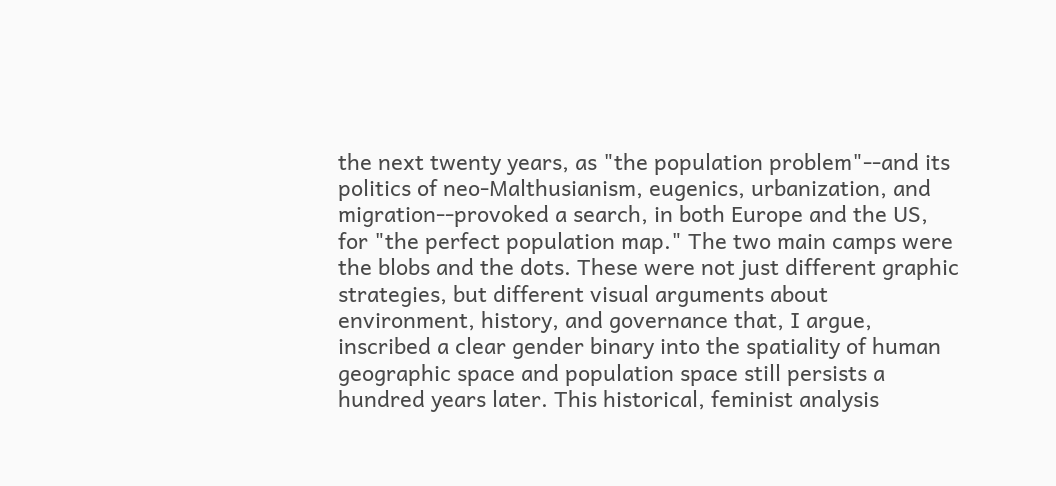the next twenty years, as "the population problem"--and its politics of neo-Malthusianism, eugenics, urbanization, and migration--provoked a search, in both Europe and the US, for "the perfect population map." The two main camps were the blobs and the dots. These were not just different graphic strategies, but different visual arguments about environment, history, and governance that, I argue, inscribed a clear gender binary into the spatiality of human geographic space and population space still persists a hundred years later. This historical, feminist analysis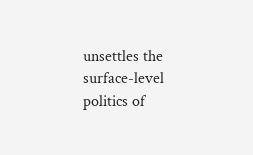unsettles the surface-level politics of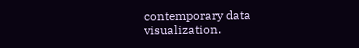contemporary data visualization.